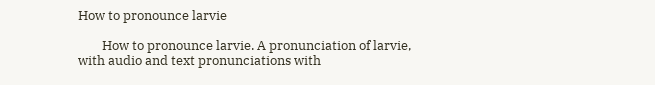How to pronounce larvie

        How to pronounce larvie. A pronunciation of larvie, with audio and text pronunciations with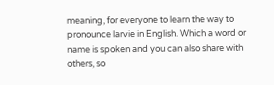meaning, for everyone to learn the way to pronounce larvie in English. Which a word or name is spoken and you can also share with others, so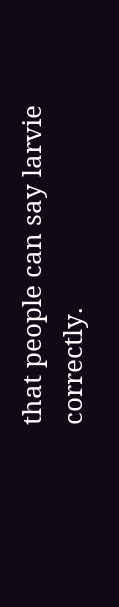that people can say larvie correctly.